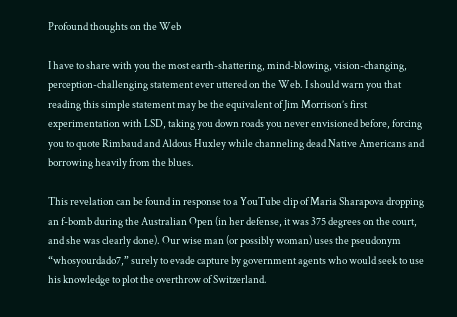Profound thoughts on the Web

I have to share with you the most earth-shattering, mind-blowing, vision-changing, perception-challenging statement ever uttered on the Web. I should warn you that reading this simple statement may be the equivalent of Jim Morrison’s first experimentation with LSD, taking you down roads you never envisioned before, forcing you to quote Rimbaud and Aldous Huxley while channeling dead Native Americans and borrowing heavily from the blues.

This revelation can be found in response to a YouTube clip of Maria Sharapova dropping an f-bomb during the Australian Open (in her defense, it was 375 degrees on the court, and she was clearly done). Our wise man (or possibly woman) uses the pseudonym “whosyourdado7,” surely to evade capture by government agents who would seek to use his knowledge to plot the overthrow of Switzerland.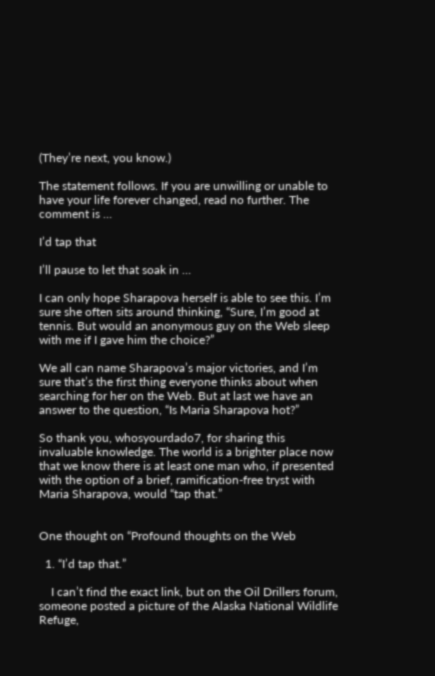(They’re next, you know.)

The statement follows. If you are unwilling or unable to have your life forever changed, read no further. The comment is …

I’d tap that

I’ll pause to let that soak in …

I can only hope Sharapova herself is able to see this. I’m sure she often sits around thinking, “Sure, I’m good at tennis. But would an anonymous guy on the Web sleep with me if I gave him the choice?”

We all can name Sharapova’s major victories, and I’m sure that’s the first thing everyone thinks about when searching for her on the Web. But at last we have an answer to the question, “Is Maria Sharapova hot?”

So thank you, whosyourdado7, for sharing this invaluable knowledge. The world is a brighter place now that we know there is at least one man who, if presented with the option of a brief, ramification-free tryst with Maria Sharapova, would “tap that.”


One thought on “Profound thoughts on the Web

  1. “I’d tap that.”

    I can’t find the exact link, but on the Oil Drillers forum, someone posted a picture of the Alaska National Wildlife Refuge,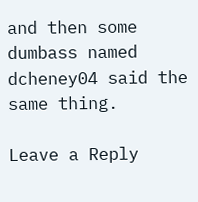and then some dumbass named dcheney04 said the same thing.

Leave a Reply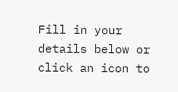Fill in your details below or click an icon to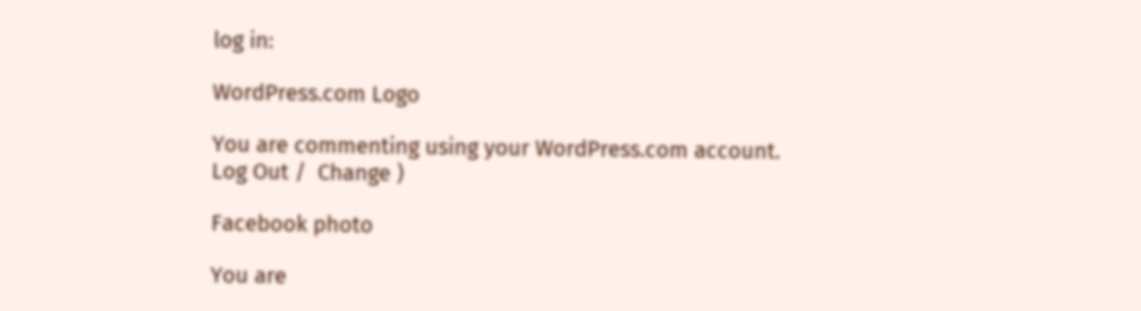log in:

WordPress.com Logo

You are commenting using your WordPress.com account. Log Out /  Change )

Facebook photo

You are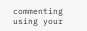commenting using your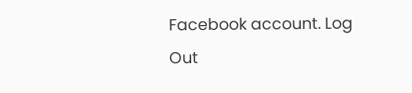Facebook account. Log Out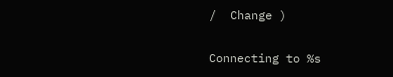/  Change )

Connecting to %s